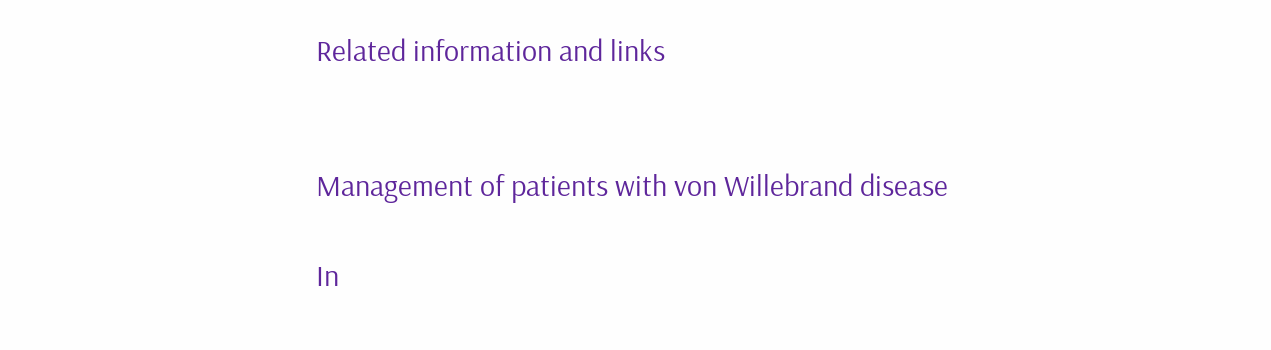Related information and links


Management of patients with von Willebrand disease

In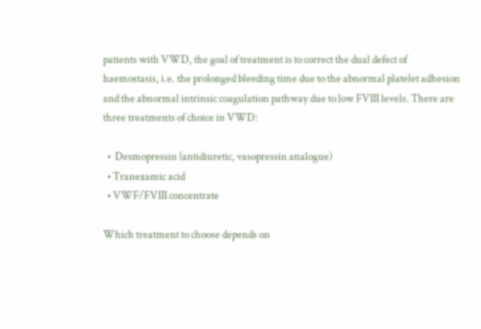patients with VWD, the goal of treatment is to correct the dual defect of haemostasis, i.e. the prolonged bleeding time due to the abnormal platelet adhesion and the abnormal intrinsic coagulation pathway due to low FVIII levels. There are three treatments of choice in VWD:

  •  Desmopressin (antidiuretic, vasopressin analogue)
  • Tranexamic acid
  • VWF/FVIII concentrate

Which treatment to choose depends on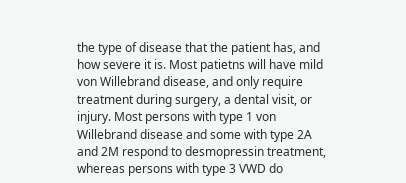the type of disease that the patient has, and how severe it is. Most patietns will have mild von Willebrand disease, and only require treatment during surgery, a dental visit, or injury. Most persons with type 1 von Willebrand disease and some with type 2A and 2M respond to desmopressin treatment, whereas persons with type 3 VWD do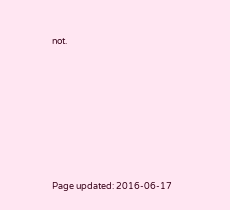not.







Page updated: 2016-06-17